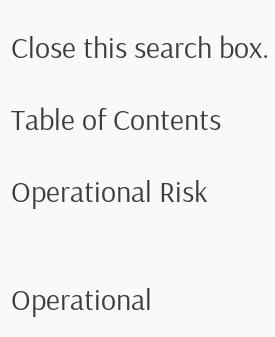Close this search box.

Table of Contents

Operational Risk


Operational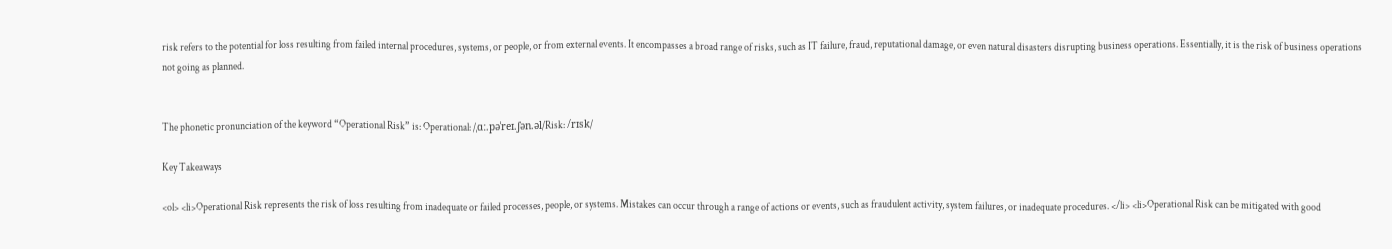risk refers to the potential for loss resulting from failed internal procedures, systems, or people, or from external events. It encompasses a broad range of risks, such as IT failure, fraud, reputational damage, or even natural disasters disrupting business operations. Essentially, it is the risk of business operations not going as planned.


The phonetic pronunciation of the keyword “Operational Risk” is: Operational: /ˌɑː.pəˈreɪ.ʃən.əl/Risk: /rɪsk/

Key Takeaways

<ol> <li>Operational Risk represents the risk of loss resulting from inadequate or failed processes, people, or systems. Mistakes can occur through a range of actions or events, such as fraudulent activity, system failures, or inadequate procedures. </li> <li>Operational Risk can be mitigated with good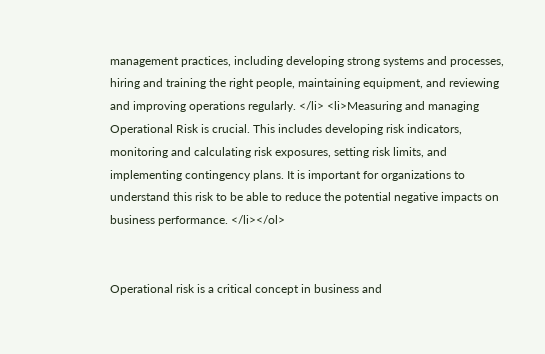management practices, including developing strong systems and processes, hiring and training the right people, maintaining equipment, and reviewing and improving operations regularly. </li> <li>Measuring and managing Operational Risk is crucial. This includes developing risk indicators, monitoring and calculating risk exposures, setting risk limits, and implementing contingency plans. It is important for organizations to understand this risk to be able to reduce the potential negative impacts on business performance. </li></ol>


Operational risk is a critical concept in business and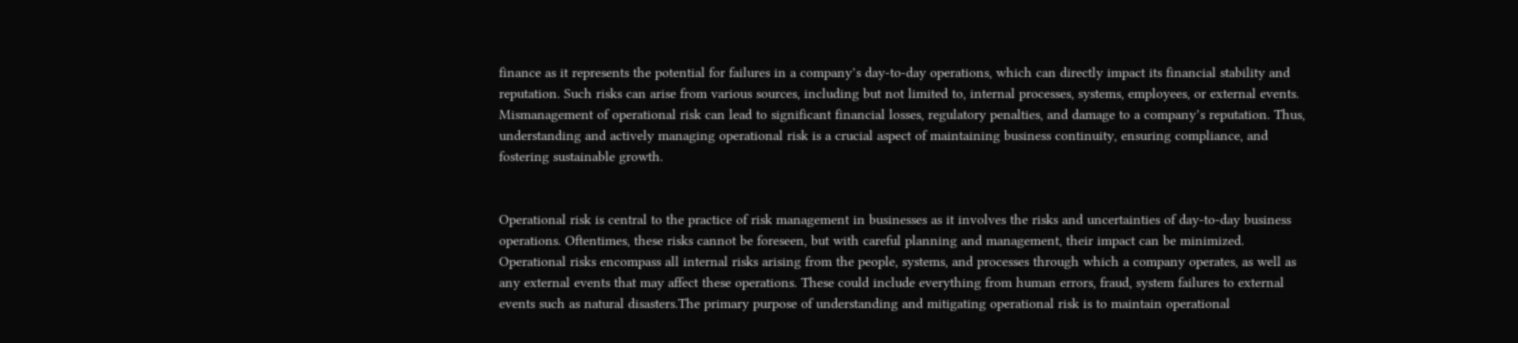finance as it represents the potential for failures in a company’s day-to-day operations, which can directly impact its financial stability and reputation. Such risks can arise from various sources, including but not limited to, internal processes, systems, employees, or external events. Mismanagement of operational risk can lead to significant financial losses, regulatory penalties, and damage to a company’s reputation. Thus, understanding and actively managing operational risk is a crucial aspect of maintaining business continuity, ensuring compliance, and fostering sustainable growth.


Operational risk is central to the practice of risk management in businesses as it involves the risks and uncertainties of day-to-day business operations. Oftentimes, these risks cannot be foreseen, but with careful planning and management, their impact can be minimized. Operational risks encompass all internal risks arising from the people, systems, and processes through which a company operates, as well as any external events that may affect these operations. These could include everything from human errors, fraud, system failures to external events such as natural disasters.The primary purpose of understanding and mitigating operational risk is to maintain operational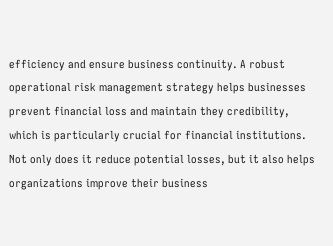efficiency and ensure business continuity. A robust operational risk management strategy helps businesses prevent financial loss and maintain they credibility, which is particularly crucial for financial institutions. Not only does it reduce potential losses, but it also helps organizations improve their business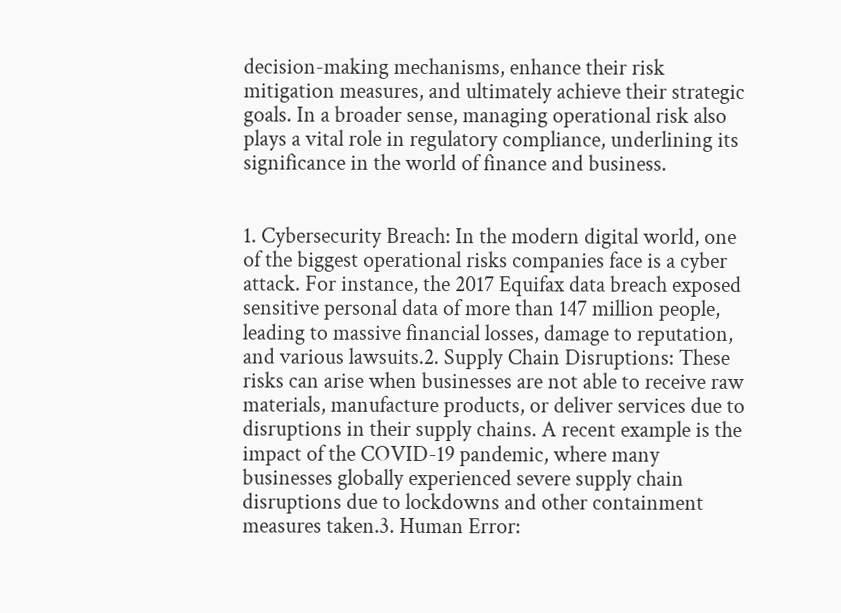decision-making mechanisms, enhance their risk mitigation measures, and ultimately achieve their strategic goals. In a broader sense, managing operational risk also plays a vital role in regulatory compliance, underlining its significance in the world of finance and business.


1. Cybersecurity Breach: In the modern digital world, one of the biggest operational risks companies face is a cyber attack. For instance, the 2017 Equifax data breach exposed sensitive personal data of more than 147 million people, leading to massive financial losses, damage to reputation, and various lawsuits.2. Supply Chain Disruptions: These risks can arise when businesses are not able to receive raw materials, manufacture products, or deliver services due to disruptions in their supply chains. A recent example is the impact of the COVID-19 pandemic, where many businesses globally experienced severe supply chain disruptions due to lockdowns and other containment measures taken.3. Human Error: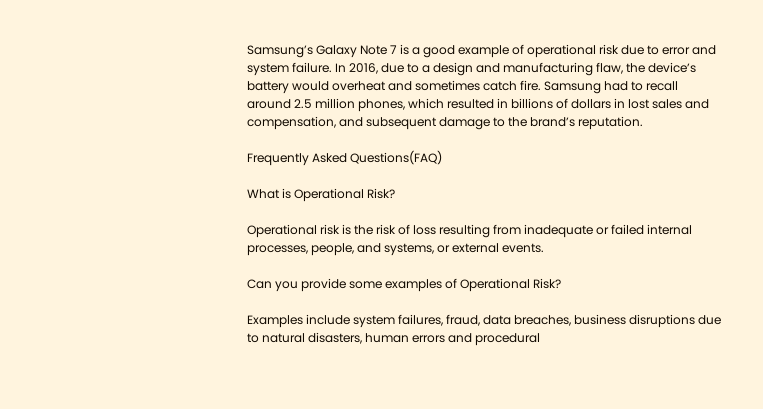Samsung’s Galaxy Note 7 is a good example of operational risk due to error and system failure. In 2016, due to a design and manufacturing flaw, the device’s battery would overheat and sometimes catch fire. Samsung had to recall around 2.5 million phones, which resulted in billions of dollars in lost sales and compensation, and subsequent damage to the brand’s reputation.

Frequently Asked Questions(FAQ)

What is Operational Risk?

Operational risk is the risk of loss resulting from inadequate or failed internal processes, people, and systems, or external events.

Can you provide some examples of Operational Risk?

Examples include system failures, fraud, data breaches, business disruptions due to natural disasters, human errors and procedural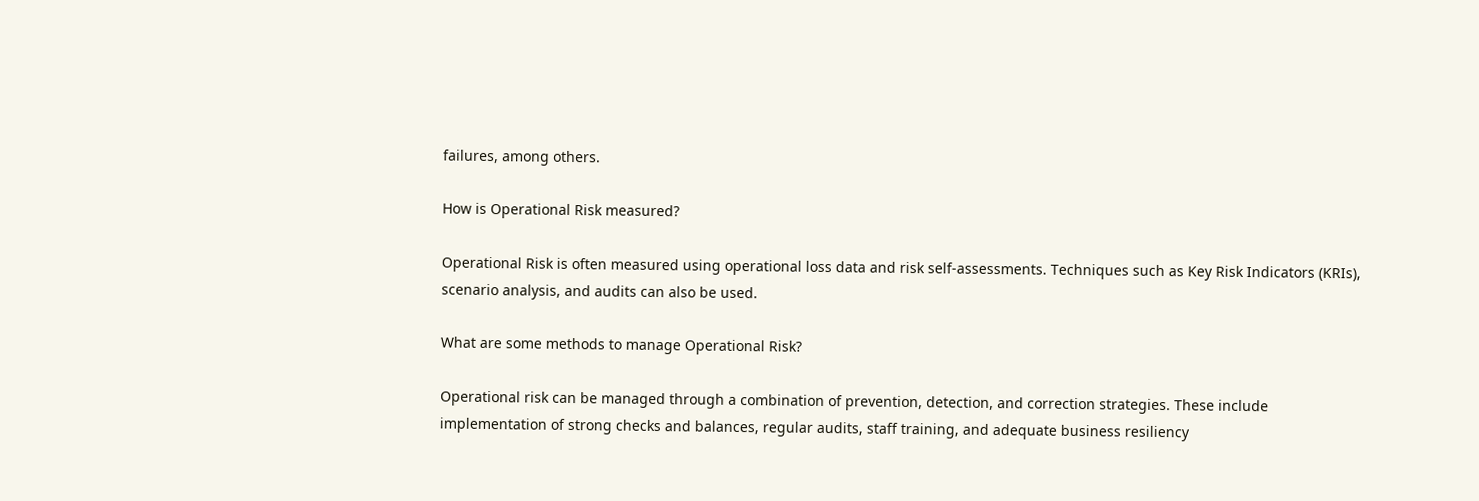failures, among others.

How is Operational Risk measured?

Operational Risk is often measured using operational loss data and risk self-assessments. Techniques such as Key Risk Indicators (KRIs), scenario analysis, and audits can also be used.

What are some methods to manage Operational Risk?

Operational risk can be managed through a combination of prevention, detection, and correction strategies. These include implementation of strong checks and balances, regular audits, staff training, and adequate business resiliency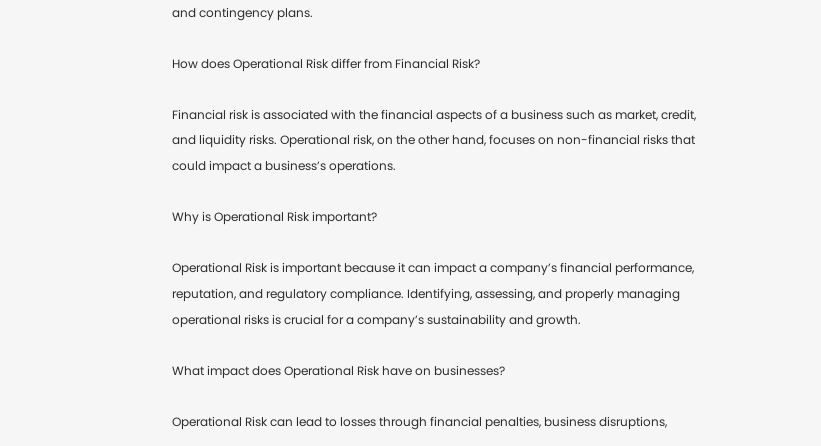and contingency plans.

How does Operational Risk differ from Financial Risk?

Financial risk is associated with the financial aspects of a business such as market, credit, and liquidity risks. Operational risk, on the other hand, focuses on non-financial risks that could impact a business’s operations.

Why is Operational Risk important?

Operational Risk is important because it can impact a company’s financial performance, reputation, and regulatory compliance. Identifying, assessing, and properly managing operational risks is crucial for a company’s sustainability and growth.

What impact does Operational Risk have on businesses?

Operational Risk can lead to losses through financial penalties, business disruptions,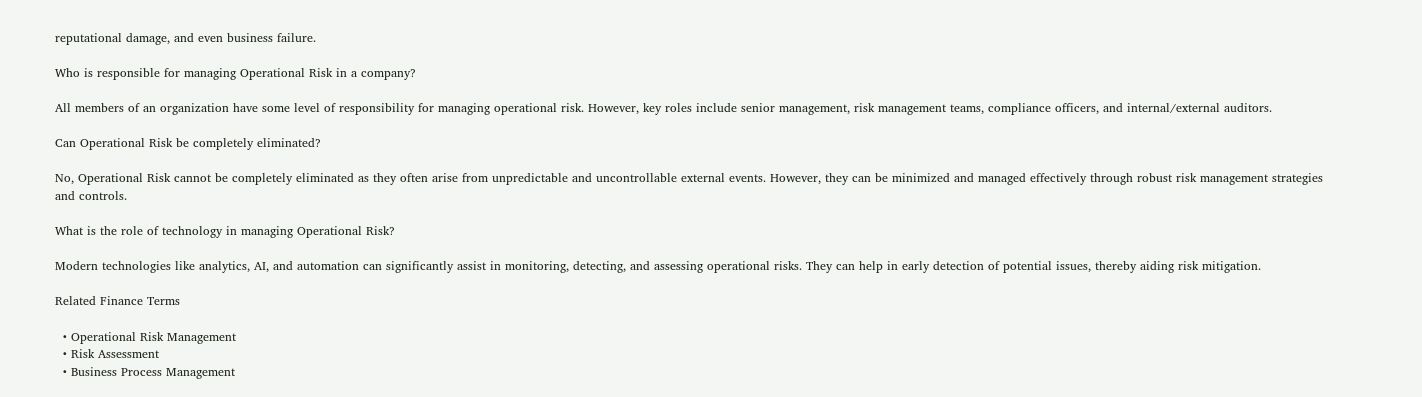reputational damage, and even business failure.

Who is responsible for managing Operational Risk in a company?

All members of an organization have some level of responsibility for managing operational risk. However, key roles include senior management, risk management teams, compliance officers, and internal/external auditors.

Can Operational Risk be completely eliminated?

No, Operational Risk cannot be completely eliminated as they often arise from unpredictable and uncontrollable external events. However, they can be minimized and managed effectively through robust risk management strategies and controls.

What is the role of technology in managing Operational Risk?

Modern technologies like analytics, AI, and automation can significantly assist in monitoring, detecting, and assessing operational risks. They can help in early detection of potential issues, thereby aiding risk mitigation.

Related Finance Terms

  • Operational Risk Management
  • Risk Assessment
  • Business Process Management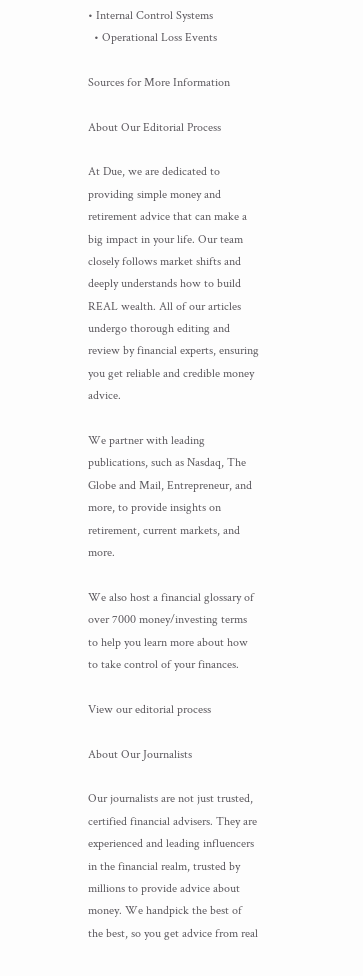• Internal Control Systems
  • Operational Loss Events

Sources for More Information

About Our Editorial Process

At Due, we are dedicated to providing simple money and retirement advice that can make a big impact in your life. Our team closely follows market shifts and deeply understands how to build REAL wealth. All of our articles undergo thorough editing and review by financial experts, ensuring you get reliable and credible money advice.

We partner with leading publications, such as Nasdaq, The Globe and Mail, Entrepreneur, and more, to provide insights on retirement, current markets, and more.

We also host a financial glossary of over 7000 money/investing terms to help you learn more about how to take control of your finances.

View our editorial process

About Our Journalists

Our journalists are not just trusted, certified financial advisers. They are experienced and leading influencers in the financial realm, trusted by millions to provide advice about money. We handpick the best of the best, so you get advice from real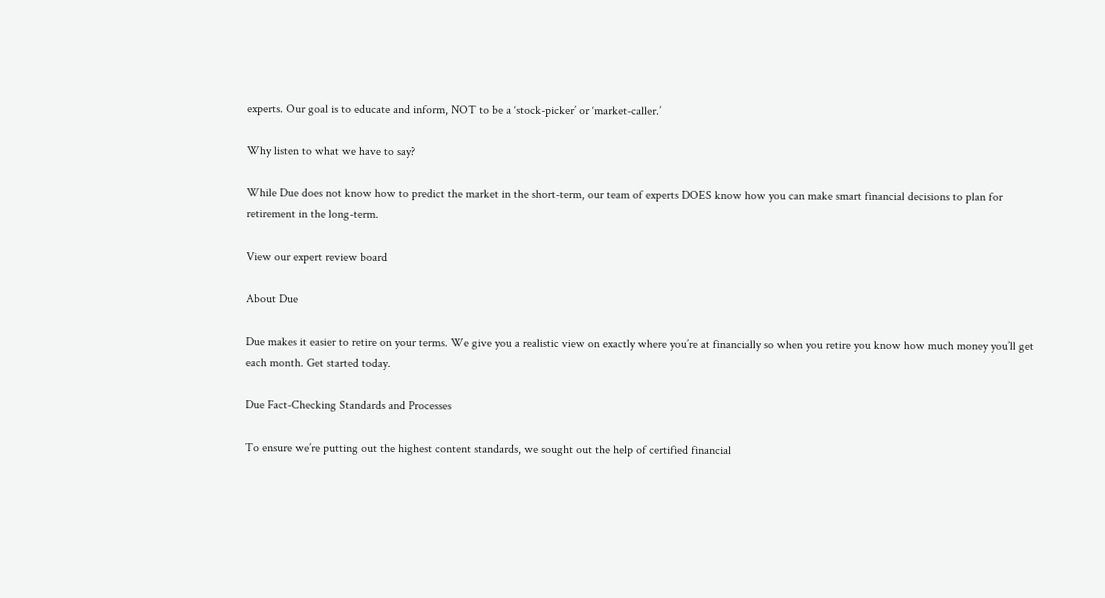experts. Our goal is to educate and inform, NOT to be a ‘stock-picker’ or ‘market-caller.’

Why listen to what we have to say?

While Due does not know how to predict the market in the short-term, our team of experts DOES know how you can make smart financial decisions to plan for retirement in the long-term.

View our expert review board

About Due

Due makes it easier to retire on your terms. We give you a realistic view on exactly where you’re at financially so when you retire you know how much money you’ll get each month. Get started today.

Due Fact-Checking Standards and Processes

To ensure we’re putting out the highest content standards, we sought out the help of certified financial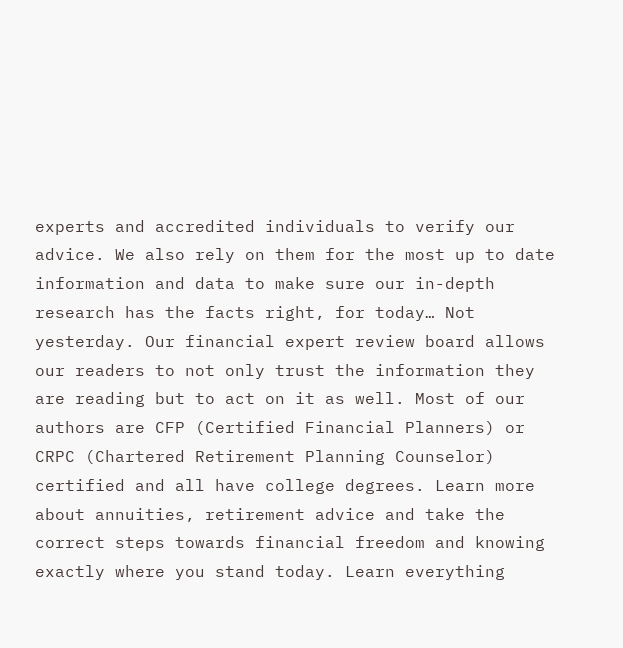experts and accredited individuals to verify our advice. We also rely on them for the most up to date information and data to make sure our in-depth research has the facts right, for today… Not yesterday. Our financial expert review board allows our readers to not only trust the information they are reading but to act on it as well. Most of our authors are CFP (Certified Financial Planners) or CRPC (Chartered Retirement Planning Counselor) certified and all have college degrees. Learn more about annuities, retirement advice and take the correct steps towards financial freedom and knowing exactly where you stand today. Learn everything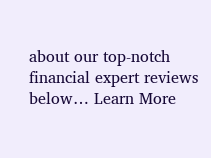about our top-notch financial expert reviews below… Learn More